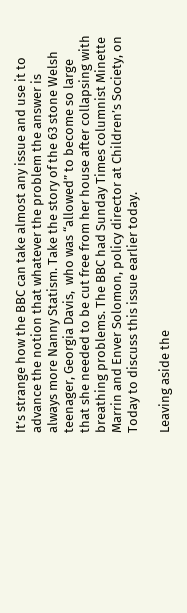It’s strange how the BBC can take almost any issue and use it to advance the notion that whatever the problem the answer is always more Nanny Statism. Take the story of the 63 stone Welsh teenager, Georgia Davis,  who was “allowed” to become so large that she needed to be cut free from her house after collapsing with breathing problems. The BBC had Sunday Times columnist Minette Marrin and Enver Solomon, policy director at Children’s Society, on Today to discuss this issue earlier today.

Leaving aside the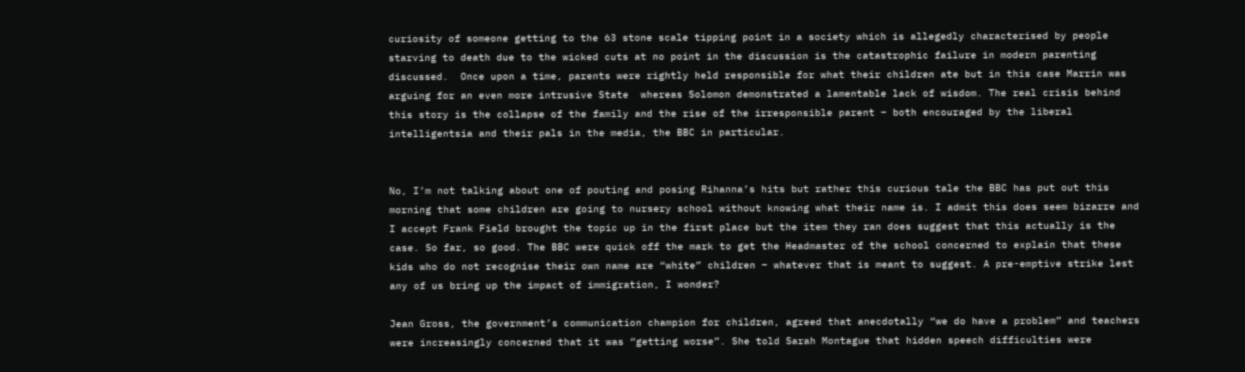curiosity of someone getting to the 63 stone scale tipping point in a society which is allegedly characterised by people starving to death due to the wicked cuts at no point in the discussion is the catastrophic failure in modern parenting discussed.  Once upon a time, parents were rightly held responsible for what their children ate but in this case Marrin was arguing for an even more intrusive State  whereas Solomon demonstrated a lamentable lack of wisdom. The real crisis behind this story is the collapse of the family and the rise of the irresponsible parent – both encouraged by the liberal intelligentsia and their pals in the media, the BBC in particular.


No, I’m not talking about one of pouting and posing Rihanna’s hits but rather this curious tale the BBC has put out this morning that some children are going to nursery school without knowing what their name is. I admit this does seem bizarre and I accept Frank Field brought the topic up in the first place but the item they ran does suggest that this actually is the case. So far, so good. The BBC were quick off the mark to get the Headmaster of the school concerned to explain that these kids who do not recognise their own name are “white” children – whatever that is meant to suggest. A pre-emptive strike lest any of us bring up the impact of immigration, I wonder?

Jean Gross, the government’s communication champion for children, agreed that anecdotally “we do have a problem” and teachers were increasingly concerned that it was “getting worse”. She told Sarah Montague that hidden speech difficulties were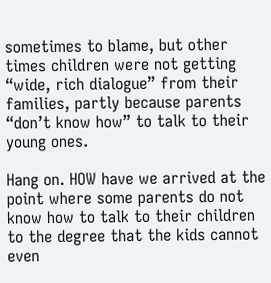sometimes to blame, but other times children were not getting “wide, rich dialogue” from their families, partly because parents “don’t know how” to talk to their young ones.

Hang on. HOW have we arrived at the point where some parents do not know how to talk to their children to the degree that the kids cannot even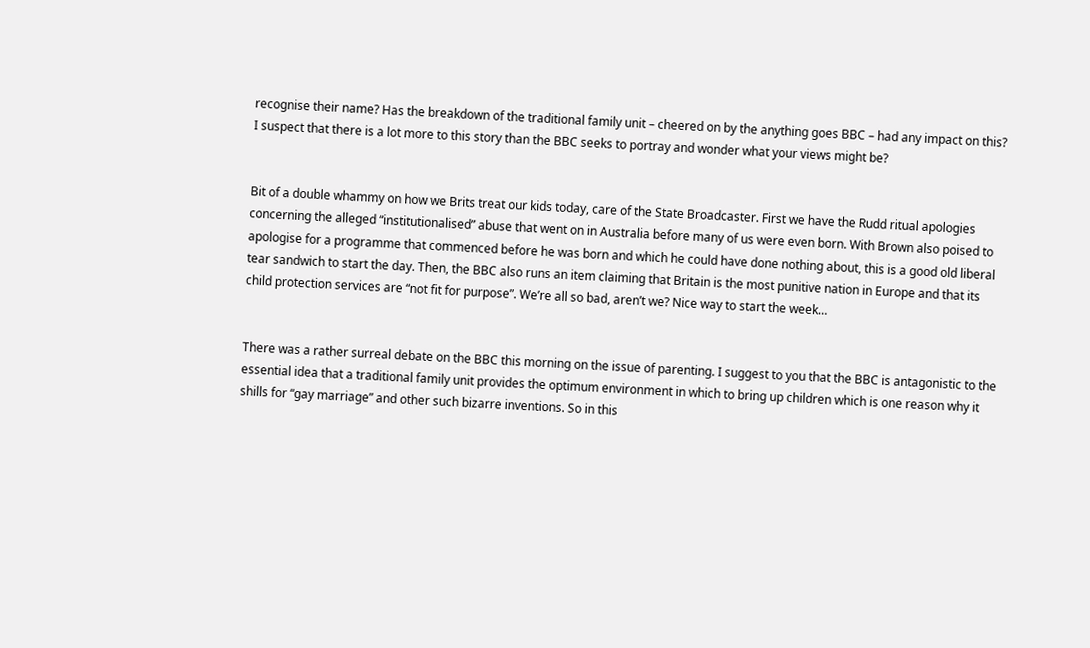recognise their name? Has the breakdown of the traditional family unit – cheered on by the anything goes BBC – had any impact on this? I suspect that there is a lot more to this story than the BBC seeks to portray and wonder what your views might be?


Bit of a double whammy on how we Brits treat our kids today, care of the State Broadcaster. First we have the Rudd ritual apologies concerning the alleged “institutionalised” abuse that went on in Australia before many of us were even born. With Brown also poised to apologise for a programme that commenced before he was born and which he could have done nothing about, this is a good old liberal tear sandwich to start the day. Then, the BBC also runs an item claiming that Britain is the most punitive nation in Europe and that its child protection services are “not fit for purpose”. We’re all so bad, aren’t we? Nice way to start the week…


There was a rather surreal debate on the BBC this morning on the issue of parenting. I suggest to you that the BBC is antagonistic to the essential idea that a traditional family unit provides the optimum environment in which to bring up children which is one reason why it shills for “gay marriage” and other such bizarre inventions. So in this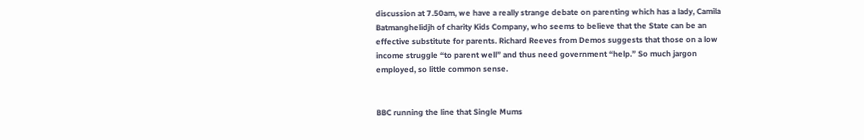discussion at 7.50am, we have a really strange debate on parenting which has a lady, Camila Batmanghelidjh of charity Kids Company, who seems to believe that the State can be an effective substitute for parents. Richard Reeves from Demos suggests that those on a low income struggle “to parent well” and thus need government “help.” So much jargon employed, so little common sense.


BBC running the line that Single Mums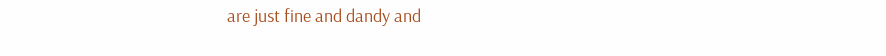are just fine and dandy and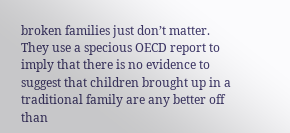broken families just don’t matter. They use a specious OECD report to imply that there is no evidence to suggest that children brought up in a traditional family are any better off than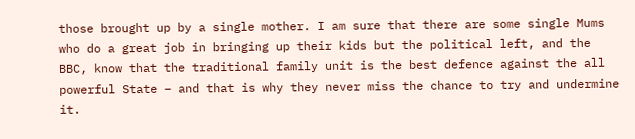those brought up by a single mother. I am sure that there are some single Mums who do a great job in bringing up their kids but the political left, and the BBC, know that the traditional family unit is the best defence against the all powerful State – and that is why they never miss the chance to try and undermine it.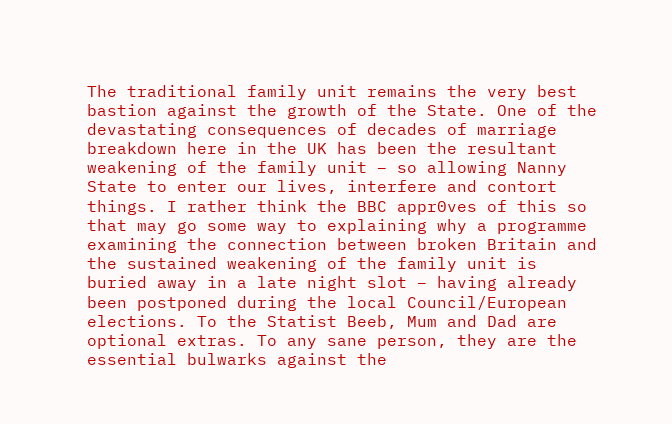The traditional family unit remains the very best bastion against the growth of the State. One of the devastating consequences of decades of marriage breakdown here in the UK has been the resultant weakening of the family unit – so allowing Nanny State to enter our lives, interfere and contort things. I rather think the BBC appr0ves of this so that may go some way to explaining why a programme examining the connection between broken Britain and the sustained weakening of the family unit is buried away in a late night slot – having already been postponed during the local Council/European elections. To the Statist Beeb, Mum and Dad are optional extras. To any sane person, they are the essential bulwarks against the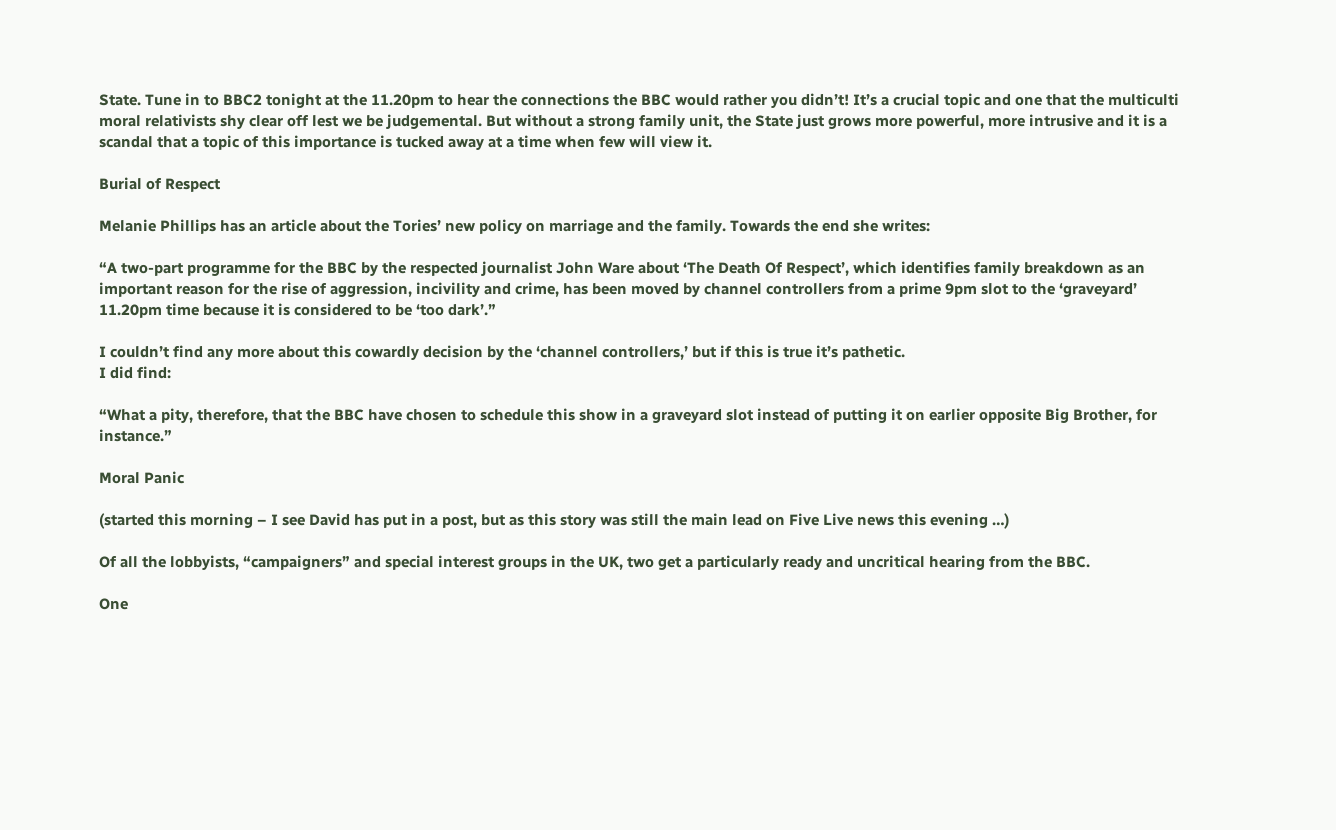State. Tune in to BBC2 tonight at the 11.20pm to hear the connections the BBC would rather you didn’t! It’s a crucial topic and one that the multiculti moral relativists shy clear off lest we be judgemental. But without a strong family unit, the State just grows more powerful, more intrusive and it is a scandal that a topic of this importance is tucked away at a time when few will view it.

Burial of Respect

Melanie Phillips has an article about the Tories’ new policy on marriage and the family. Towards the end she writes:

“A two-part programme for the BBC by the respected journalist John Ware about ‘The Death Of Respect’, which identifies family breakdown as an important reason for the rise of aggression, incivility and crime, has been moved by channel controllers from a prime 9pm slot to the ‘graveyard’ 11.20pm time because it is considered to be ‘too dark’.”

I couldn’t find any more about this cowardly decision by the ‘channel controllers,’ but if this is true it’s pathetic.
I did find:

“What a pity, therefore, that the BBC have chosen to schedule this show in a graveyard slot instead of putting it on earlier opposite Big Brother, for instance.”

Moral Panic

(started this morning – I see David has put in a post, but as this story was still the main lead on Five Live news this evening …)

Of all the lobbyists, “campaigners” and special interest groups in the UK, two get a particularly ready and uncritical hearing from the BBC.

One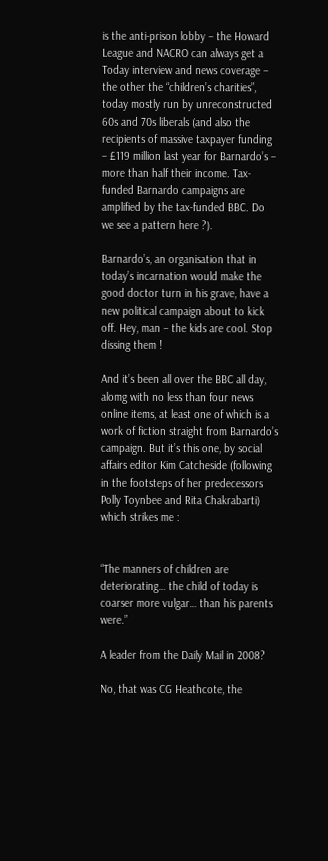is the anti-prison lobby – the Howard League and NACRO can always get a Today interview and news coverage – the other the “children’s charities”, today mostly run by unreconstructed 60s and 70s liberals (and also the recipients of massive taxpayer funding – £119 million last year for Barnardo’s – more than half their income. Tax-funded Barnardo campaigns are amplified by the tax-funded BBC. Do we see a pattern here ?).

Barnardo’s, an organisation that in today’s incarnation would make the good doctor turn in his grave, have a new political campaign about to kick off. Hey, man – the kids are cool. Stop dissing them !

And it’s been all over the BBC all day, alomg with no less than four news online items, at least one of which is a work of fiction straight from Barnardo’s campaign. But it’s this one, by social affairs editor Kim Catcheside (following in the footsteps of her predecessors Polly Toynbee and Rita Chakrabarti) which strikes me :


“The manners of children are deteriorating… the child of today is coarser more vulgar… than his parents were.”

A leader from the Daily Mail in 2008?

No, that was CG Heathcote, the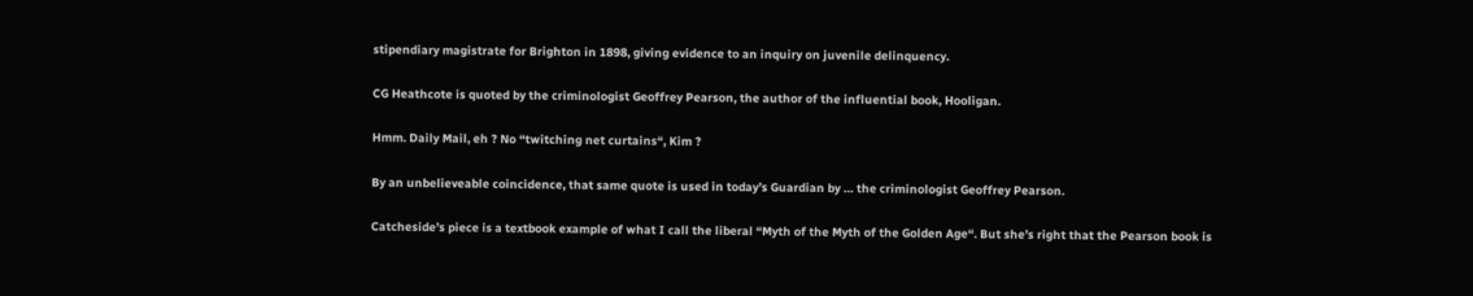stipendiary magistrate for Brighton in 1898, giving evidence to an inquiry on juvenile delinquency.

CG Heathcote is quoted by the criminologist Geoffrey Pearson, the author of the influential book, Hooligan.

Hmm. Daily Mail, eh ? No “twitching net curtains“, Kim ?

By an unbelieveable coincidence, that same quote is used in today’s Guardian by … the criminologist Geoffrey Pearson.

Catcheside’s piece is a textbook example of what I call the liberal “Myth of the Myth of the Golden Age“. But she’s right that the Pearson book is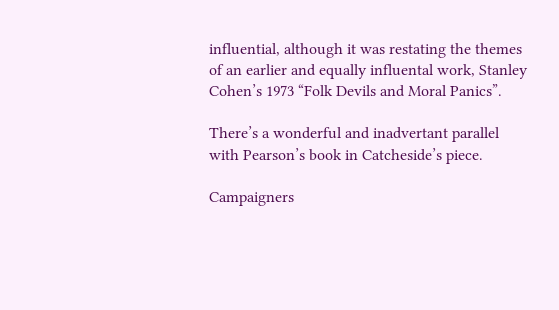influential, although it was restating the themes of an earlier and equally influental work, Stanley Cohen’s 1973 “Folk Devils and Moral Panics”.

There’s a wonderful and inadvertant parallel with Pearson’s book in Catcheside’s piece.

Campaigners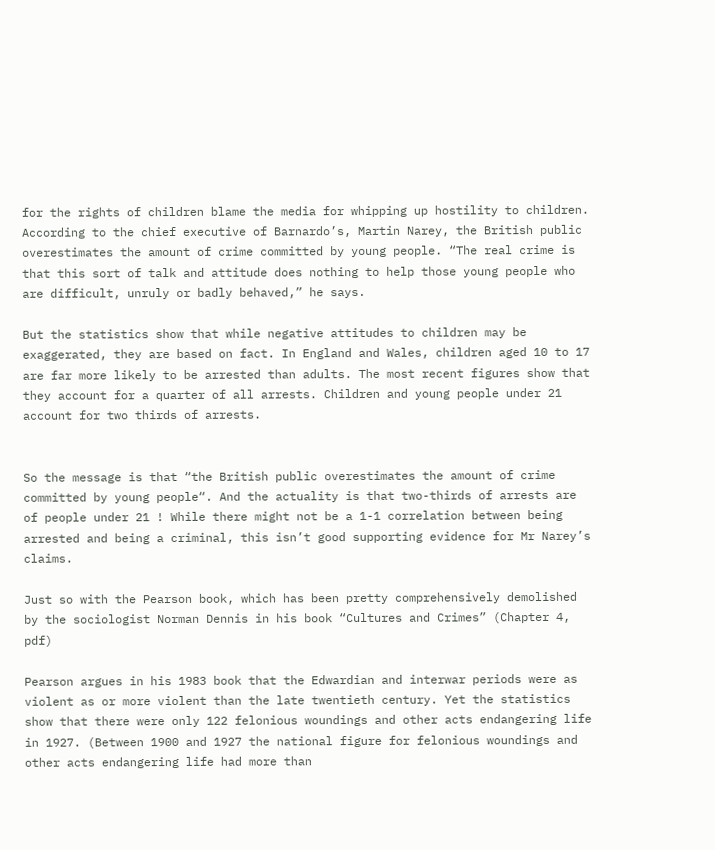for the rights of children blame the media for whipping up hostility to children. According to the chief executive of Barnardo’s, Martin Narey, the British public overestimates the amount of crime committed by young people. “The real crime is that this sort of talk and attitude does nothing to help those young people who are difficult, unruly or badly behaved,” he says.

But the statistics show that while negative attitudes to children may be exaggerated, they are based on fact. In England and Wales, children aged 10 to 17 are far more likely to be arrested than adults. The most recent figures show that they account for a quarter of all arrests. Children and young people under 21 account for two thirds of arrests.


So the message is that “the British public overestimates the amount of crime committed by young people“. And the actuality is that two-thirds of arrests are of people under 21 ! While there might not be a 1-1 correlation between being arrested and being a criminal, this isn’t good supporting evidence for Mr Narey’s claims.

Just so with the Pearson book, which has been pretty comprehensively demolished by the sociologist Norman Dennis in his book “Cultures and Crimes” (Chapter 4, pdf)

Pearson argues in his 1983 book that the Edwardian and interwar periods were as violent as or more violent than the late twentieth century. Yet the statistics show that there were only 122 felonious woundings and other acts endangering life in 1927. (Between 1900 and 1927 the national figure for felonious woundings and other acts endangering life had more than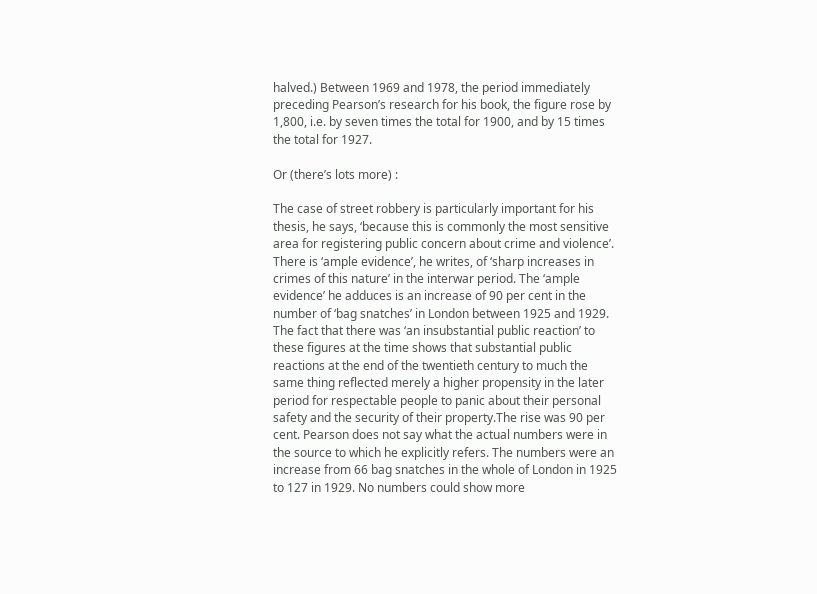halved.) Between 1969 and 1978, the period immediately preceding Pearson’s research for his book, the figure rose by 1,800, i.e. by seven times the total for 1900, and by 15 times the total for 1927.

Or (there’s lots more) :

The case of street robbery is particularly important for his thesis, he says, ‘because this is commonly the most sensitive area for registering public concern about crime and violence’. There is ‘ample evidence’, he writes, of ‘sharp increases in crimes of this nature’ in the interwar period. The ‘ample evidence’ he adduces is an increase of 90 per cent in the number of ‘bag snatches’ in London between 1925 and 1929. The fact that there was ‘an insubstantial public reaction’ to these figures at the time shows that substantial public reactions at the end of the twentieth century to much the same thing reflected merely a higher propensity in the later period for respectable people to panic about their personal safety and the security of their property.The rise was 90 per cent. Pearson does not say what the actual numbers were in the source to which he explicitly refers. The numbers were an increase from 66 bag snatches in the whole of London in 1925 to 127 in 1929. No numbers could show more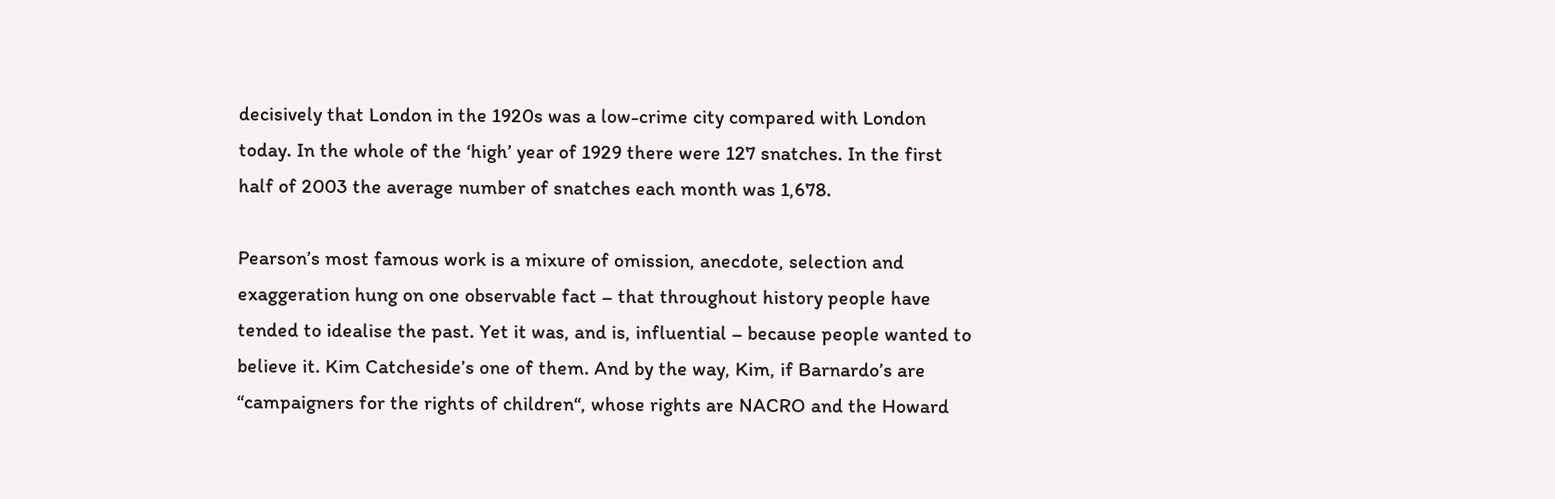decisively that London in the 1920s was a low-crime city compared with London today. In the whole of the ‘high’ year of 1929 there were 127 snatches. In the first half of 2003 the average number of snatches each month was 1,678.

Pearson’s most famous work is a mixure of omission, anecdote, selection and exaggeration hung on one observable fact – that throughout history people have tended to idealise the past. Yet it was, and is, influential – because people wanted to believe it. Kim Catcheside’s one of them. And by the way, Kim, if Barnardo’s are “campaigners for the rights of children“, whose rights are NACRO and the Howard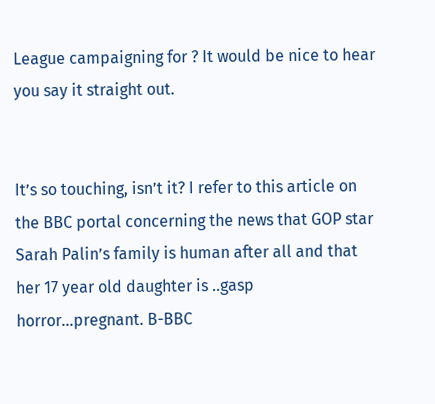League campaigning for ? It would be nice to hear you say it straight out.


It’s so touching, isn’t it? I refer to this article on the BBC portal concerning the news that GOP star Sarah Palin’s family is human after all and that her 17 year old daughter is ..gasp horror…pregnant. B-BBC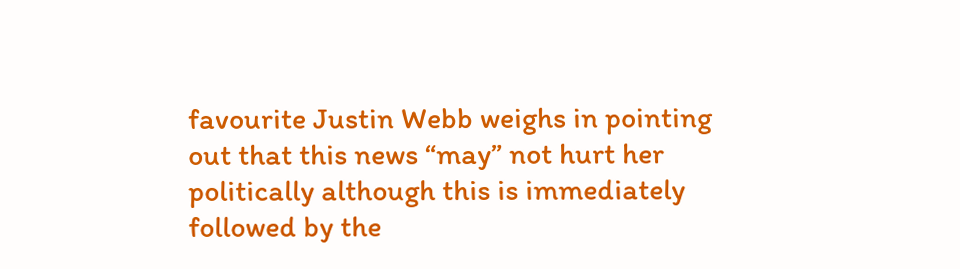favourite Justin Webb weighs in pointing out that this news “may” not hurt her politically although this is immediately followed by the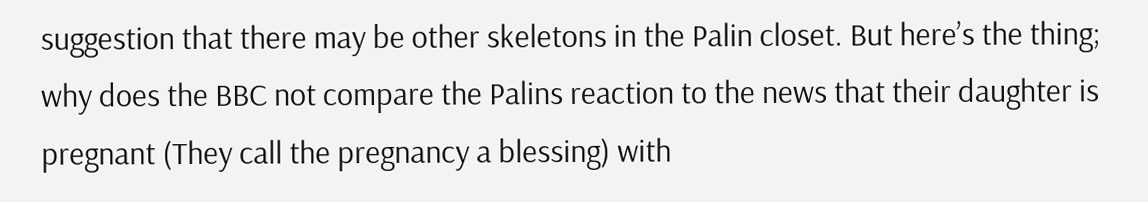suggestion that there may be other skeletons in the Palin closet. But here’s the thing; why does the BBC not compare the Palins reaction to the news that their daughter is pregnant (They call the pregnancy a blessing) with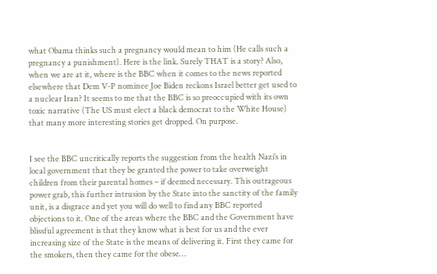what Obama thinks such a pregnancy would mean to him (He calls such a pregnancy a punishment). Here is the link. Surely THAT is a story? Also, when we are at it, where is the BBC when it comes to the news reported elsewhere that Dem V-P nominee Joe Biden reckons Israel better get used to a nuclear Iran? It seems to me that the BBC is so preoccupied with its own toxic narrative (The US must elect a black democrat to the White House) that many more interesting stories get dropped. On purpose.


I see the BBC uncritically reports the suggestion from the health Nazi’s in local government that they be granted the power to take overweight children from their parental homes – if deemed necessary. This outrageous power grab, this further intrusion by the State into the sanctity of the family unit, is a disgrace and yet you will do well to find any BBC reported objections to it. One of the areas where the BBC and the Government have blissful agreement is that they know what is best for us and the ever increasing size of the State is the means of delivering it. First they came for the smokers, then they came for the obese…